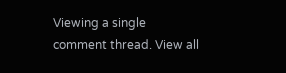Viewing a single comment thread. View all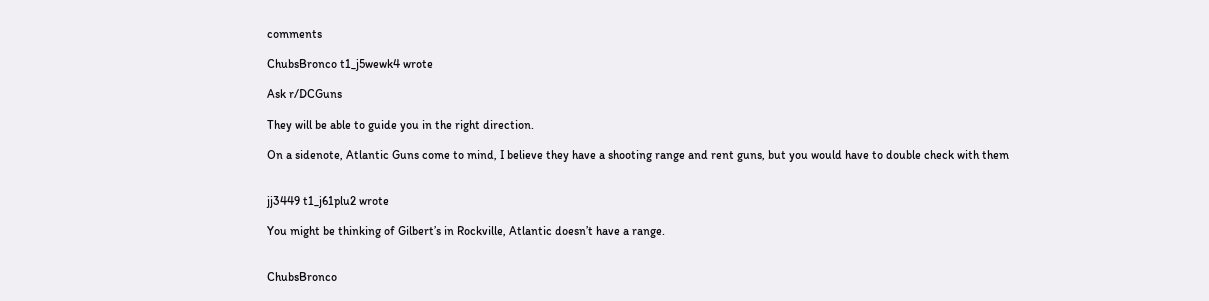comments

ChubsBronco t1_j5wewk4 wrote

Ask r/DCGuns

They will be able to guide you in the right direction.

On a sidenote, Atlantic Guns come to mind, I believe they have a shooting range and rent guns, but you would have to double check with them


jj3449 t1_j61plu2 wrote

You might be thinking of Gilbert’s in Rockville, Atlantic doesn’t have a range.


ChubsBronco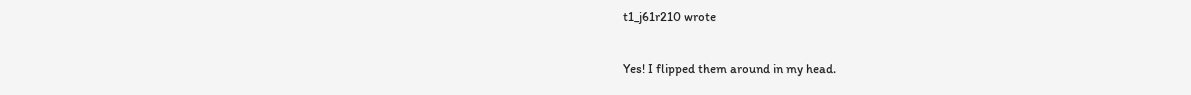t1_j61r210 wrote

Yes! I flipped them around in my head.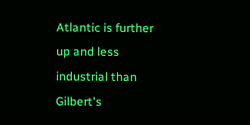Atlantic is further up and less industrial than Gilbert's